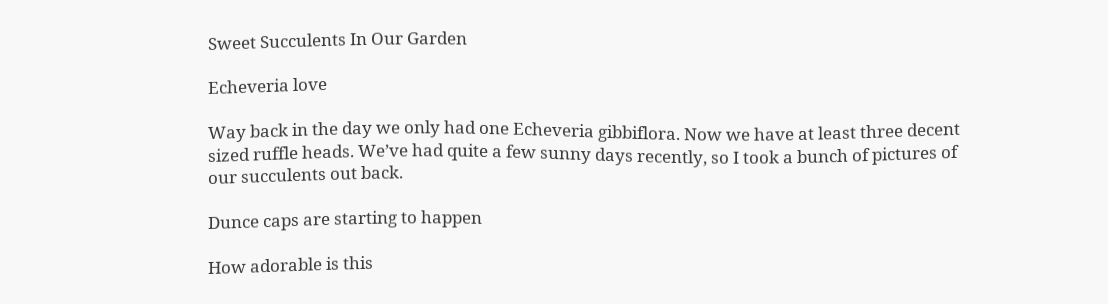Sweet Succulents In Our Garden

Echeveria love

Way back in the day we only had one Echeveria gibbiflora. Now we have at least three decent sized ruffle heads. We’ve had quite a few sunny days recently, so I took a bunch of pictures of our succulents out back.

Dunce caps are starting to happen

How adorable is this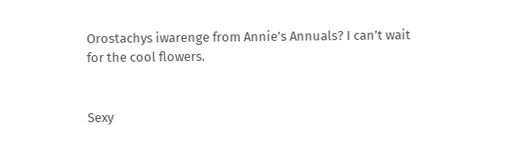Orostachys iwarenge from Annie’s Annuals? I can’t wait for the cool flowers.


Sexy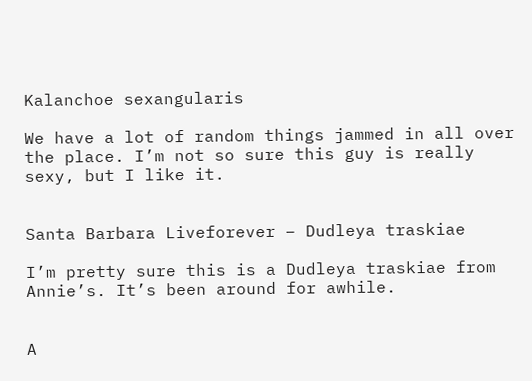Kalanchoe sexangularis

We have a lot of random things jammed in all over the place. I’m not so sure this guy is really sexy, but I like it.


Santa Barbara Liveforever – Dudleya traskiae

I’m pretty sure this is a Dudleya traskiae from Annie’s. It’s been around for awhile.


A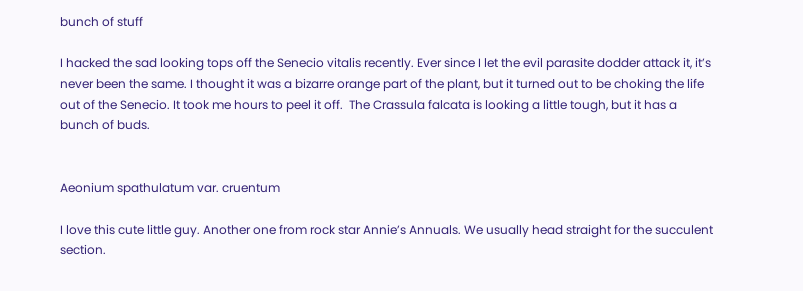bunch of stuff

I hacked the sad looking tops off the Senecio vitalis recently. Ever since I let the evil parasite dodder attack it, it’s never been the same. I thought it was a bizarre orange part of the plant, but it turned out to be choking the life out of the Senecio. It took me hours to peel it off.  The Crassula falcata is looking a little tough, but it has a bunch of buds.


Aeonium spathulatum var. cruentum

I love this cute little guy. Another one from rock star Annie’s Annuals. We usually head straight for the succulent section.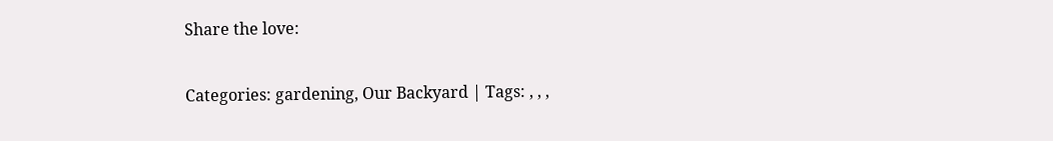Share the love:

Categories: gardening, Our Backyard | Tags: , , ,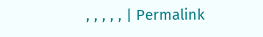, , , , , | Permalink